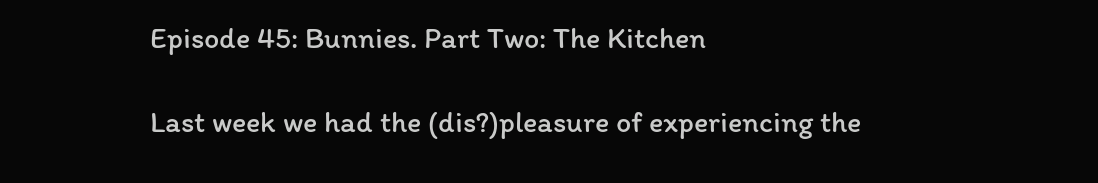Episode 45: Bunnies. Part Two: The Kitchen

Last week we had the (dis?)pleasure of experiencing the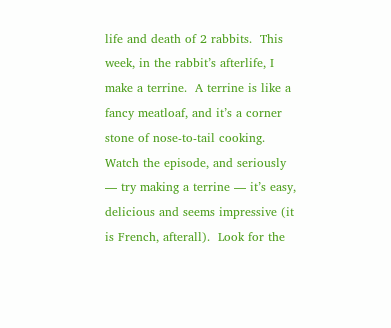life and death of 2 rabbits.  This week, in the rabbit’s afterlife, I make a terrine.  A terrine is like a fancy meatloaf, and it’s a corner stone of nose-to-tail cooking. Watch the episode, and seriously — try making a terrine — it’s easy, delicious and seems impressive (it is French, afterall).  Look for the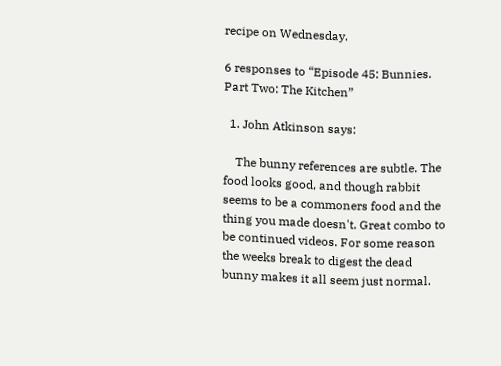recipe on Wednesday.

6 responses to “Episode 45: Bunnies. Part Two: The Kitchen”

  1. John Atkinson says:

    The bunny references are subtle. The food looks good, and though rabbit seems to be a commoners food and the thing you made doesn't. Great combo to be continued videos. For some reason the weeks break to digest the dead bunny makes it all seem just normal.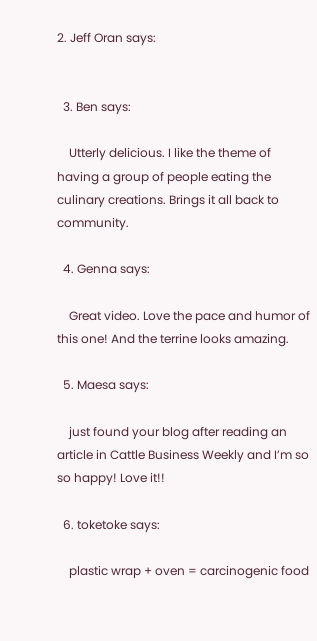2. Jeff Oran says:


  3. Ben says:

    Utterly delicious. I like the theme of having a group of people eating the culinary creations. Brings it all back to community.

  4. Genna says:

    Great video. Love the pace and humor of this one! And the terrine looks amazing.

  5. Maesa says:

    just found your blog after reading an article in Cattle Business Weekly and I’m so so happy! Love it!!

  6. toketoke says:

    plastic wrap + oven = carcinogenic food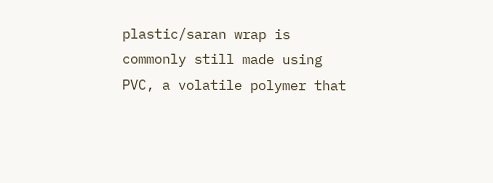plastic/saran wrap is commonly still made using PVC, a volatile polymer that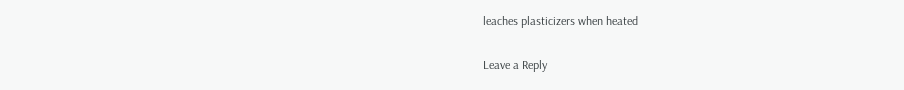leaches plasticizers when heated

Leave a Reply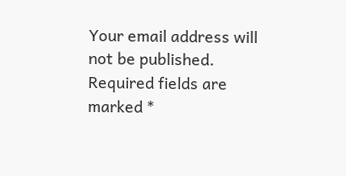Your email address will not be published. Required fields are marked *